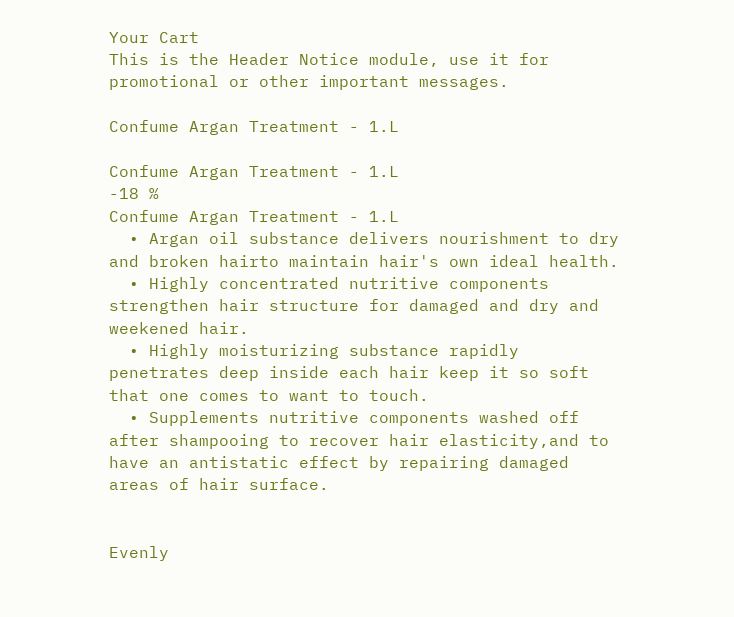Your Cart
This is the Header Notice module, use it for promotional or other important messages.

Confume Argan Treatment - 1.L

Confume Argan Treatment - 1.L
-18 %
Confume Argan Treatment - 1.L
  • Argan oil substance delivers nourishment to dry and broken hairto maintain hair's own ideal health.
  • Highly concentrated nutritive components strengthen hair structure for damaged and dry and weekened hair.
  • Highly moisturizing substance rapidly penetrates deep inside each hair keep it so soft that one comes to want to touch.
  • Supplements nutritive components washed off after shampooing to recover hair elasticity,and to have an antistatic effect by repairing damaged areas of hair surface.


Evenly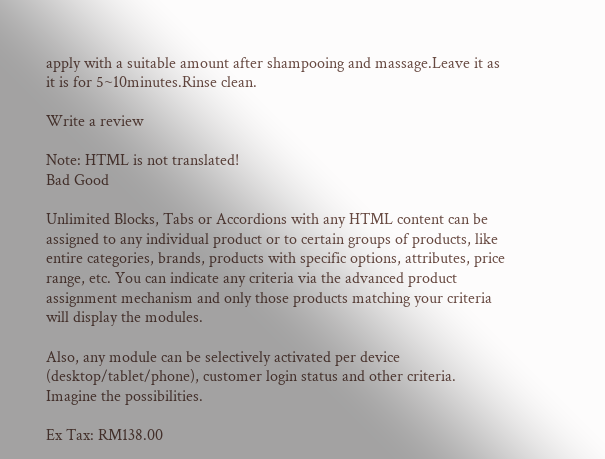apply with a suitable amount after shampooing and massage.Leave it as it is for 5~10minutes.Rinse clean.

Write a review

Note: HTML is not translated!
Bad Good

Unlimited Blocks, Tabs or Accordions with any HTML content can be assigned to any individual product or to certain groups of products, like entire categories, brands, products with specific options, attributes, price range, etc. You can indicate any criteria via the advanced product assignment mechanism and only those products matching your criteria will display the modules.

Also, any module can be selectively activated per device (desktop/tablet/phone), customer login status and other criteria. Imagine the possibilities.

Ex Tax: RM138.00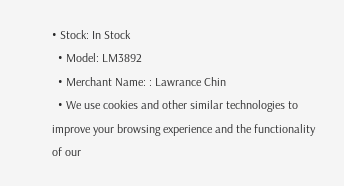• Stock: In Stock
  • Model: LM3892
  • Merchant Name: : Lawrance Chin
  • We use cookies and other similar technologies to improve your browsing experience and the functionality of our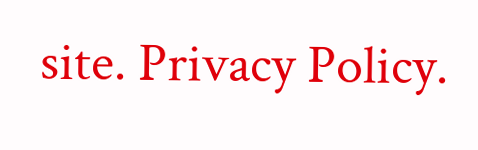site. Privacy Policy.